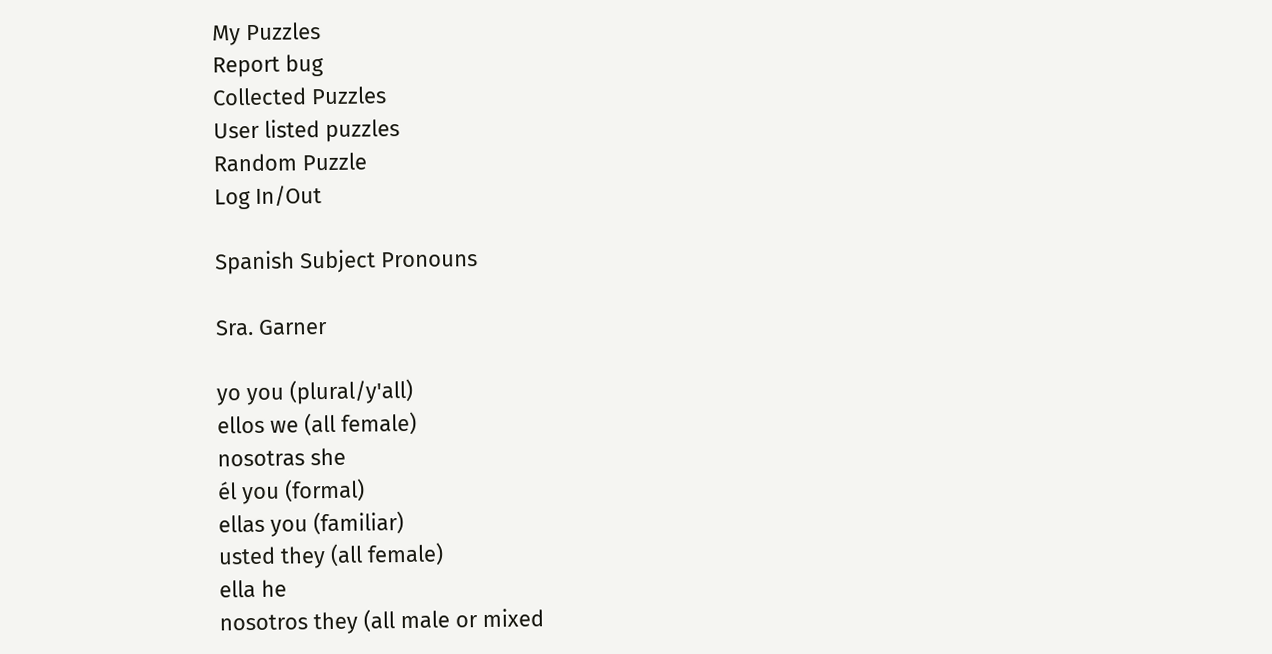My Puzzles
Report bug
Collected Puzzles
User listed puzzles
Random Puzzle
Log In/Out

Spanish Subject Pronouns

Sra. Garner

yo you (plural/y'all)
ellos we (all female)
nosotras she
él you (formal)
ellas you (familiar)
usted they (all female)
ella he
nosotros they (all male or mixed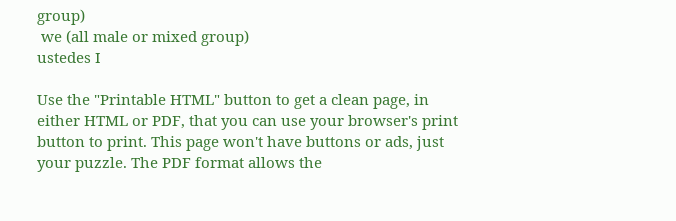group)
 we (all male or mixed group)
ustedes I

Use the "Printable HTML" button to get a clean page, in either HTML or PDF, that you can use your browser's print button to print. This page won't have buttons or ads, just your puzzle. The PDF format allows the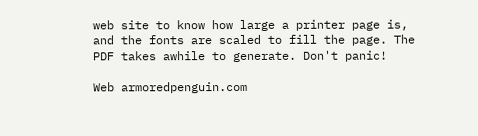web site to know how large a printer page is, and the fonts are scaled to fill the page. The PDF takes awhile to generate. Don't panic!

Web armoredpenguin.com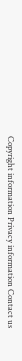Copyright information Privacy information Contact us